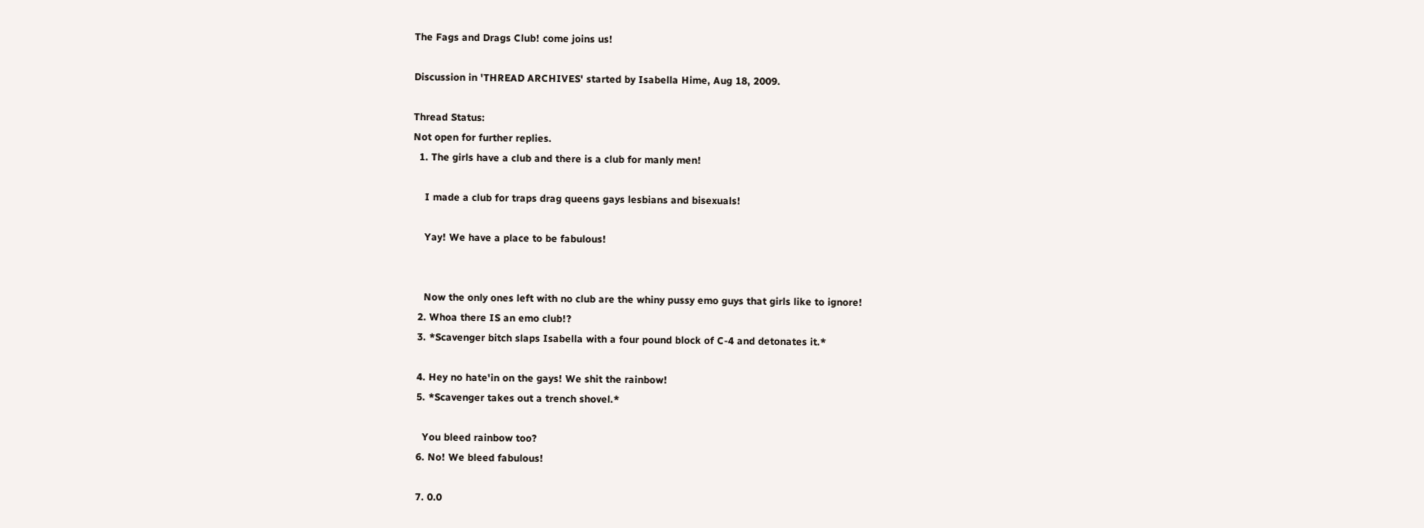The Fags and Drags Club! come joins us!

Discussion in 'THREAD ARCHIVES' started by Isabella Hime, Aug 18, 2009.

Thread Status:
Not open for further replies.
  1. The girls have a club and there is a club for manly men!

    I made a club for traps drag queens gays lesbians and bisexuals!

    Yay! We have a place to be fabulous!


    Now the only ones left with no club are the whiny pussy emo guys that girls like to ignore!
  2. Whoa there IS an emo club!?
  3. *Scavenger bitch slaps Isabella with a four pound block of C-4 and detonates it.*

  4. Hey no hate'in on the gays! We shit the rainbow!
  5. *Scavenger takes out a trench shovel.*

    You bleed rainbow too?
  6. No! We bleed fabulous!

  7. 0.0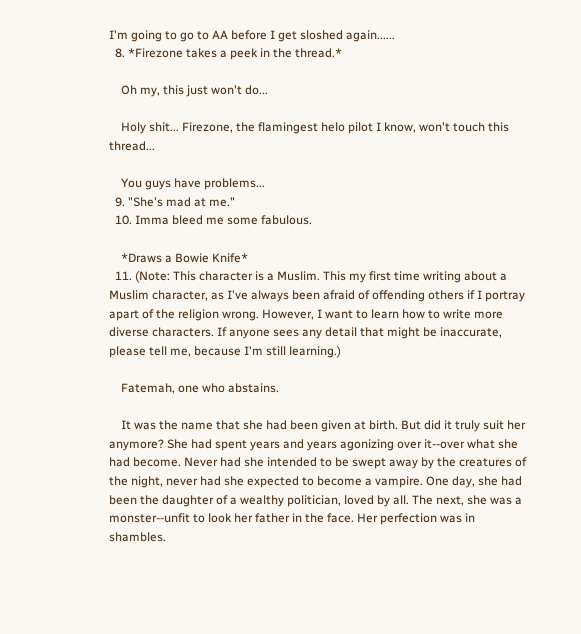I'm going to go to AA before I get sloshed again......
  8. *Firezone takes a peek in the thread.*

    Oh my, this just won't do...

    Holy shit... Firezone, the flamingest helo pilot I know, won't touch this thread...

    You guys have problems...
  9. "She's mad at me."
  10. Imma bleed me some fabulous.

    *Draws a Bowie Knife*
  11. (Note: This character is a Muslim. This my first time writing about a Muslim character, as I've always been afraid of offending others if I portray apart of the religion wrong. However, I want to learn how to write more diverse characters. If anyone sees any detail that might be inaccurate, please tell me, because I'm still learning.)

    Fatemah, one who abstains.

    It was the name that she had been given at birth. But did it truly suit her anymore? She had spent years and years agonizing over it--over what she had become. Never had she intended to be swept away by the creatures of the night, never had she expected to become a vampire. One day, she had been the daughter of a wealthy politician, loved by all. The next, she was a monster--unfit to look her father in the face. Her perfection was in shambles.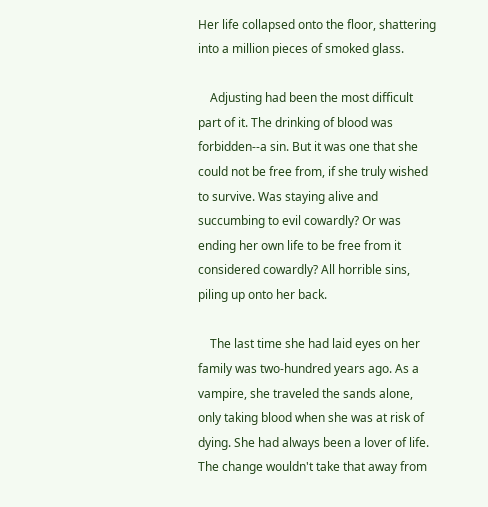Her life collapsed onto the floor, shattering into a million pieces of smoked glass.

    Adjusting had been the most difficult part of it. The drinking of blood was forbidden--a sin. But it was one that she could not be free from, if she truly wished to survive. Was staying alive and succumbing to evil cowardly? Or was ending her own life to be free from it considered cowardly? All horrible sins, piling up onto her back.

    The last time she had laid eyes on her family was two-hundred years ago. As a vampire, she traveled the sands alone, only taking blood when she was at risk of dying. She had always been a lover of life. The change wouldn't take that away from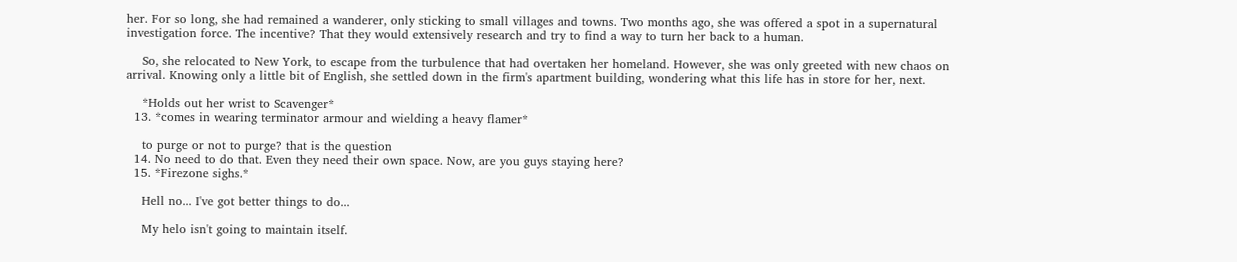her. For so long, she had remained a wanderer, only sticking to small villages and towns. Two months ago, she was offered a spot in a supernatural investigation force. The incentive? That they would extensively research and try to find a way to turn her back to a human.

    So, she relocated to New York, to escape from the turbulence that had overtaken her homeland. However, she was only greeted with new chaos on arrival. Knowing only a little bit of English, she settled down in the firm's apartment building, wondering what this life has in store for her, next.

    *Holds out her wrist to Scavenger*
  13. *comes in wearing terminator armour and wielding a heavy flamer*

    to purge or not to purge? that is the question
  14. No need to do that. Even they need their own space. Now, are you guys staying here?
  15. *Firezone sighs.*

    Hell no... I've got better things to do...

    My helo isn't going to maintain itself.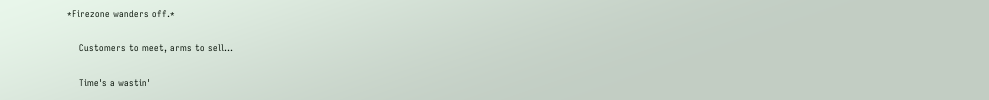*Firezone wanders off.*

    Customers to meet, arms to sell...

    Time's a wastin'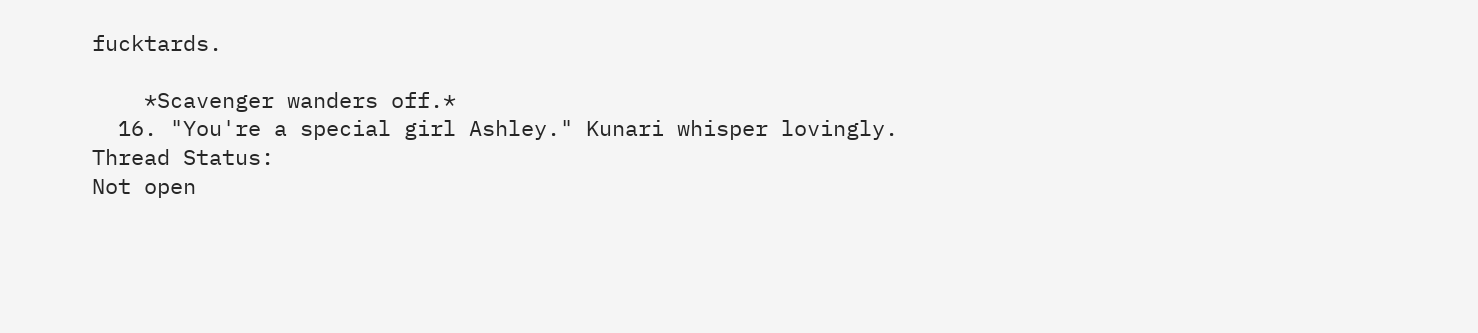fucktards.

    *Scavenger wanders off.*
  16. "You're a special girl Ashley." Kunari whisper lovingly.
Thread Status:
Not open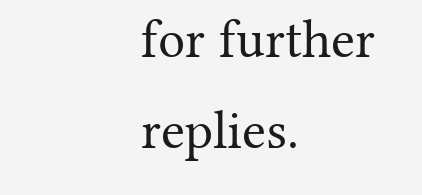for further replies.